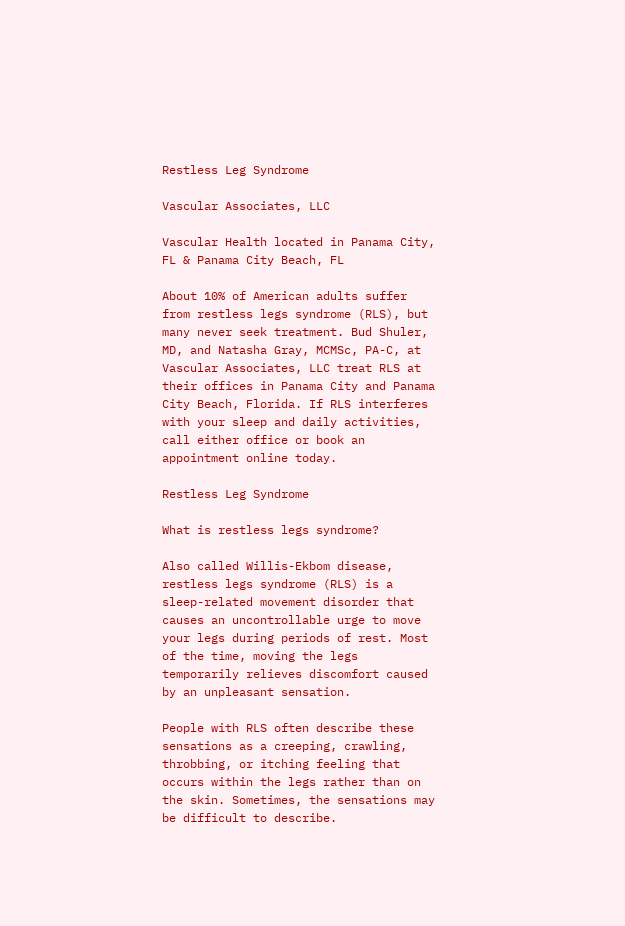Restless Leg Syndrome

Vascular Associates, LLC

Vascular Health located in Panama City, FL & Panama City Beach, FL

About 10% of American adults suffer from restless legs syndrome (RLS), but many never seek treatment. Bud Shuler, MD, and Natasha Gray, MCMSc, PA-C, at Vascular Associates, LLC treat RLS at their offices in Panama City and Panama City Beach, Florida. If RLS interferes with your sleep and daily activities, call either office or book an appointment online today.

Restless Leg Syndrome

What is restless legs syndrome?

Also called Willis-Ekbom disease, restless legs syndrome (RLS) is a sleep-related movement disorder that causes an uncontrollable urge to move your legs during periods of rest. Most of the time, moving the legs temporarily relieves discomfort caused by an unpleasant sensation.

People with RLS often describe these sensations as a creeping, crawling, throbbing, or itching feeling that occurs within the legs rather than on the skin. Sometimes, the sensations may be difficult to describe.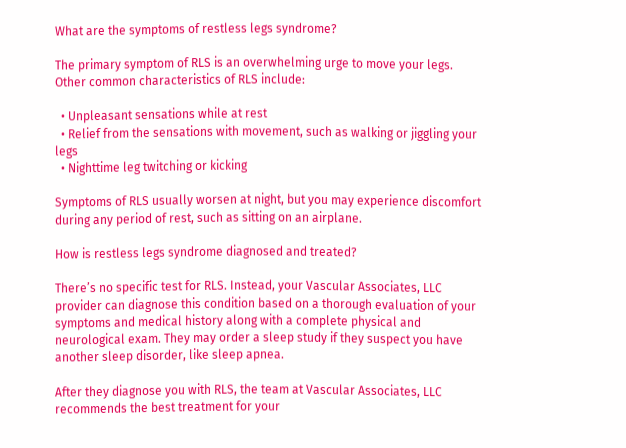What are the symptoms of restless legs syndrome?

The primary symptom of RLS is an overwhelming urge to move your legs. Other common characteristics of RLS include:

  • Unpleasant sensations while at rest
  • Relief from the sensations with movement, such as walking or jiggling your legs
  • Nighttime leg twitching or kicking

Symptoms of RLS usually worsen at night, but you may experience discomfort during any period of rest, such as sitting on an airplane.

How is restless legs syndrome diagnosed and treated?

There’s no specific test for RLS. Instead, your Vascular Associates, LLC provider can diagnose this condition based on a thorough evaluation of your symptoms and medical history along with a complete physical and neurological exam. They may order a sleep study if they suspect you have another sleep disorder, like sleep apnea.

After they diagnose you with RLS, the team at Vascular Associates, LLC recommends the best treatment for your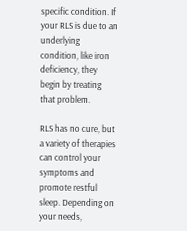specific condition. If your RLS is due to an underlying condition, like iron deficiency, they begin by treating that problem.

RLS has no cure, but a variety of therapies can control your symptoms and promote restful sleep. Depending on your needs,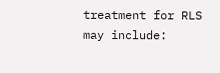treatment for RLS may include: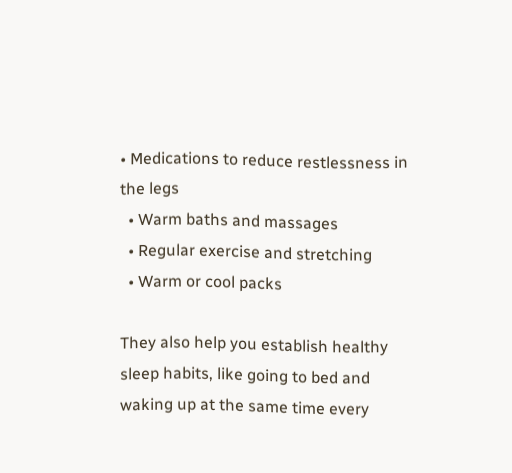• Medications to reduce restlessness in the legs
  • Warm baths and massages
  • Regular exercise and stretching
  • Warm or cool packs

They also help you establish healthy sleep habits, like going to bed and waking up at the same time every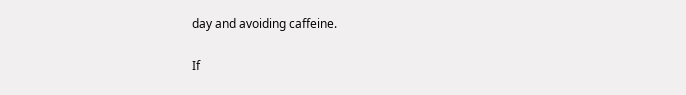day and avoiding caffeine.

If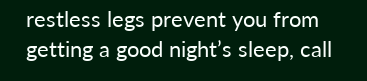restless legs prevent you from getting a good night’s sleep, call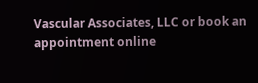Vascular Associates, LLC or book an appointment online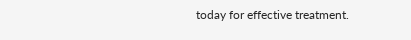today for effective treatment.